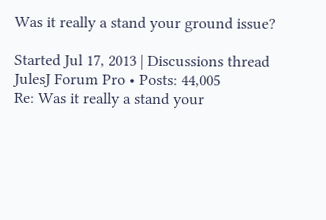Was it really a stand your ground issue?

Started Jul 17, 2013 | Discussions thread
JulesJ Forum Pro • Posts: 44,005
Re: Was it really a stand your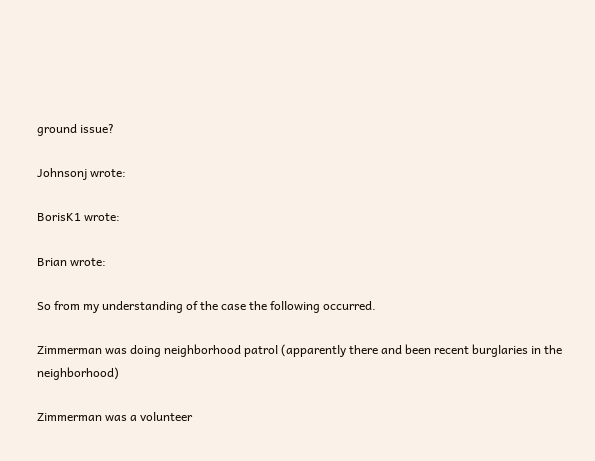ground issue?

Johnsonj wrote:

BorisK1 wrote:

Brian wrote:

So from my understanding of the case the following occurred.

Zimmerman was doing neighborhood patrol (apparently there and been recent burglaries in the neighborhood)

Zimmerman was a volunteer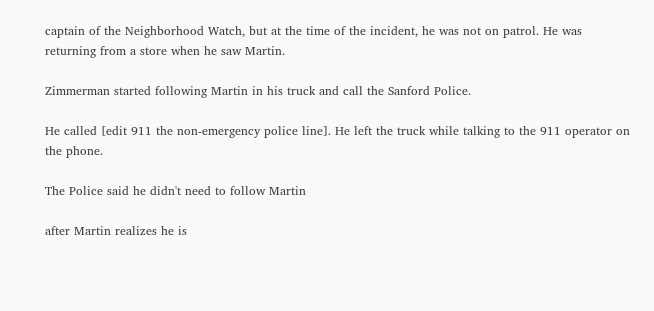captain of the Neighborhood Watch, but at the time of the incident, he was not on patrol. He was returning from a store when he saw Martin.

Zimmerman started following Martin in his truck and call the Sanford Police.

He called [edit 911 the non-emergency police line]. He left the truck while talking to the 911 operator on the phone.

The Police said he didn't need to follow Martin

after Martin realizes he is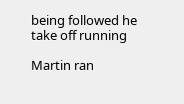being followed he take off running

Martin ran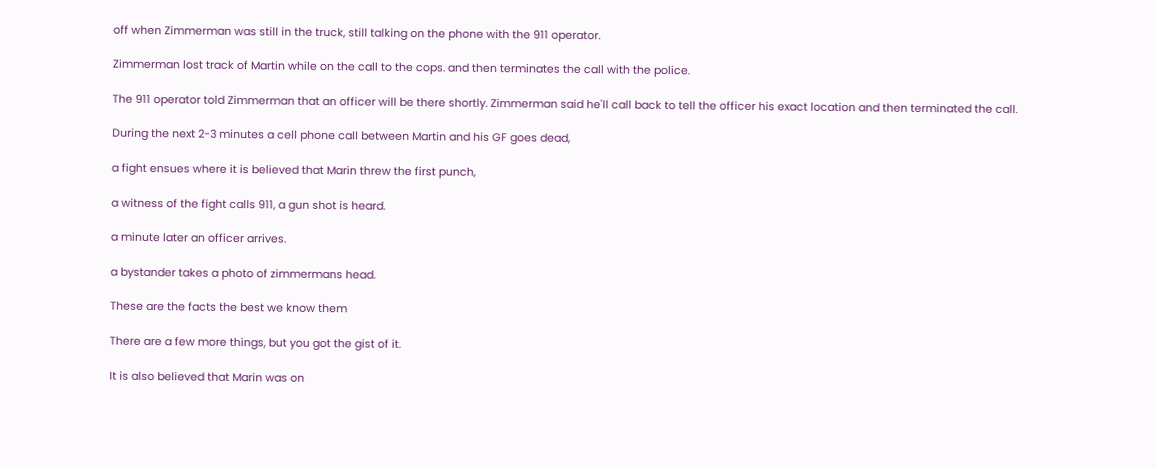off when Zimmerman was still in the truck, still talking on the phone with the 911 operator.

Zimmerman lost track of Martin while on the call to the cops. and then terminates the call with the police.

The 911 operator told Zimmerman that an officer will be there shortly. Zimmerman said he'll call back to tell the officer his exact location and then terminated the call.

During the next 2-3 minutes a cell phone call between Martin and his GF goes dead,

a fight ensues where it is believed that Marin threw the first punch,

a witness of the fight calls 911, a gun shot is heard.

a minute later an officer arrives.

a bystander takes a photo of zimmermans head.

These are the facts the best we know them

There are a few more things, but you got the gist of it.

It is also believed that Marin was on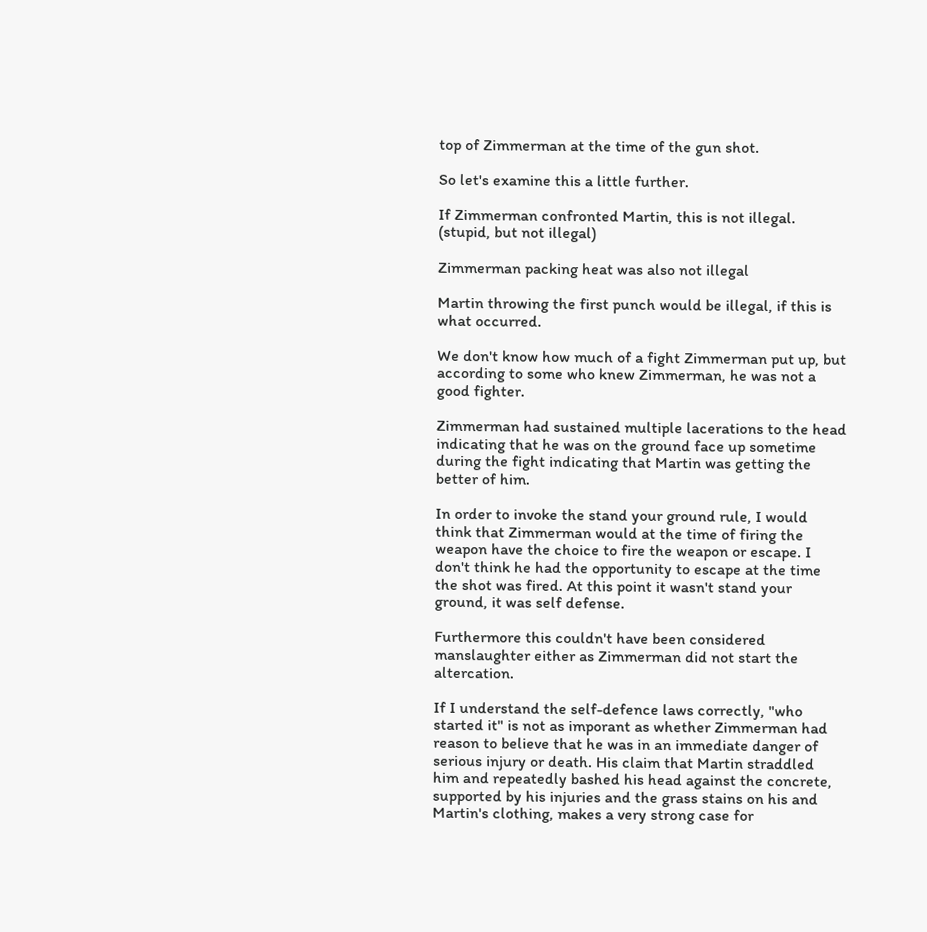top of Zimmerman at the time of the gun shot.

So let's examine this a little further.

If Zimmerman confronted Martin, this is not illegal. (stupid, but not illegal)

Zimmerman packing heat was also not illegal

Martin throwing the first punch would be illegal, if this is what occurred.

We don't know how much of a fight Zimmerman put up, but according to some who knew Zimmerman, he was not a good fighter.

Zimmerman had sustained multiple lacerations to the head indicating that he was on the ground face up sometime during the fight indicating that Martin was getting the better of him.

In order to invoke the stand your ground rule, I would think that Zimmerman would at the time of firing the weapon have the choice to fire the weapon or escape. I don't think he had the opportunity to escape at the time the shot was fired. At this point it wasn't stand your ground, it was self defense.

Furthermore this couldn't have been considered manslaughter either as Zimmerman did not start the altercation.

If I understand the self-defence laws correctly, "who started it" is not as imporant as whether Zimmerman had reason to believe that he was in an immediate danger of serious injury or death. His claim that Martin straddled him and repeatedly bashed his head against the concrete, supported by his injuries and the grass stains on his and Martin's clothing, makes a very strong case for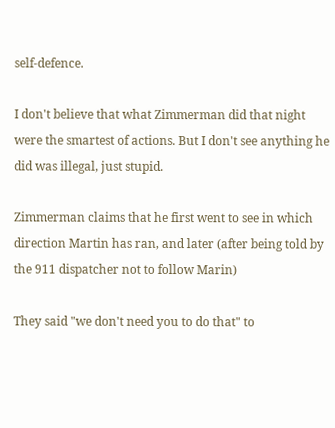self-defence.

I don't believe that what Zimmerman did that night were the smartest of actions. But I don't see anything he did was illegal, just stupid.

Zimmerman claims that he first went to see in which direction Martin has ran, and later (after being told by the 911 dispatcher not to follow Marin)

They said "we don't need you to do that" to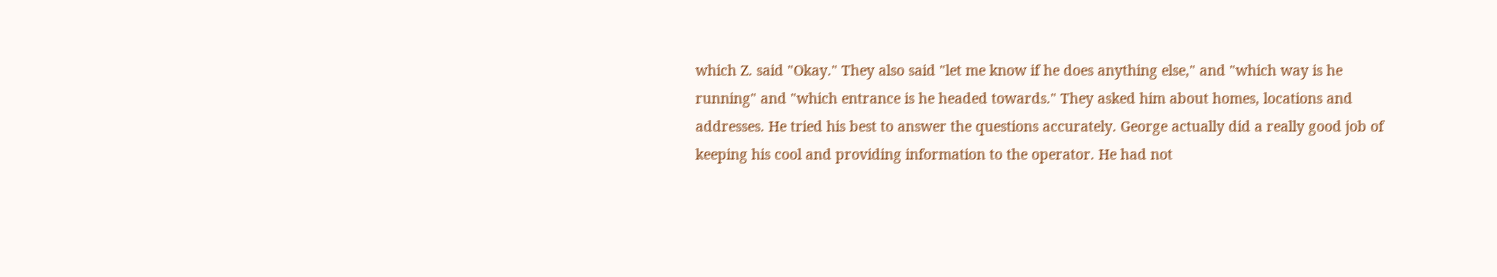which Z. said "Okay." They also said "let me know if he does anything else," and "which way is he running" and "which entrance is he headed towards." They asked him about homes, locations and addresses. He tried his best to answer the questions accurately. George actually did a really good job of keeping his cool and providing information to the operator. He had not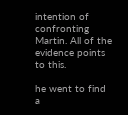intention of confronting Martin. All of the evidence points to this.

he went to find a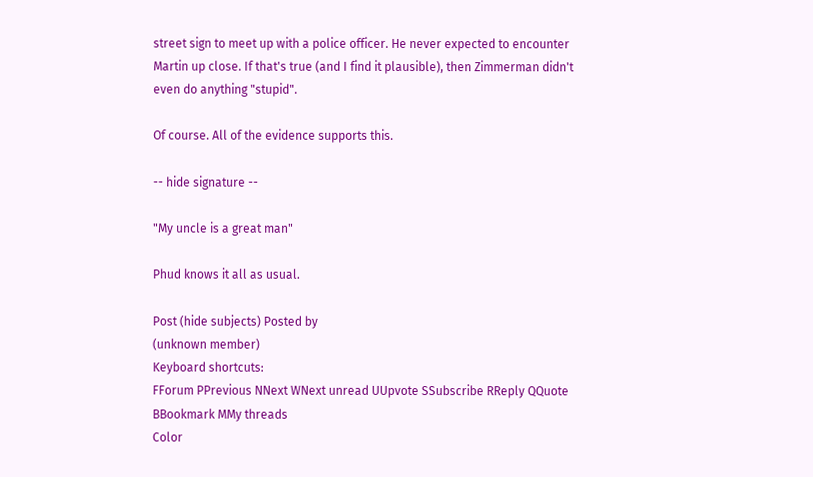street sign to meet up with a police officer. He never expected to encounter Martin up close. If that's true (and I find it plausible), then Zimmerman didn't even do anything "stupid".

Of course. All of the evidence supports this.

-- hide signature --

"My uncle is a great man"

Phud knows it all as usual.

Post (hide subjects) Posted by
(unknown member)
Keyboard shortcuts:
FForum PPrevious NNext WNext unread UUpvote SSubscribe RReply QQuote BBookmark MMy threads
Color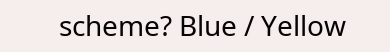scheme? Blue / Yellow